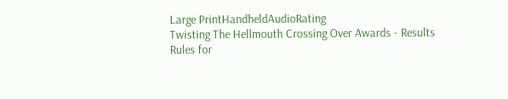Large PrintHandheldAudioRating
Twisting The Hellmouth Crossing Over Awards - Results
Rules for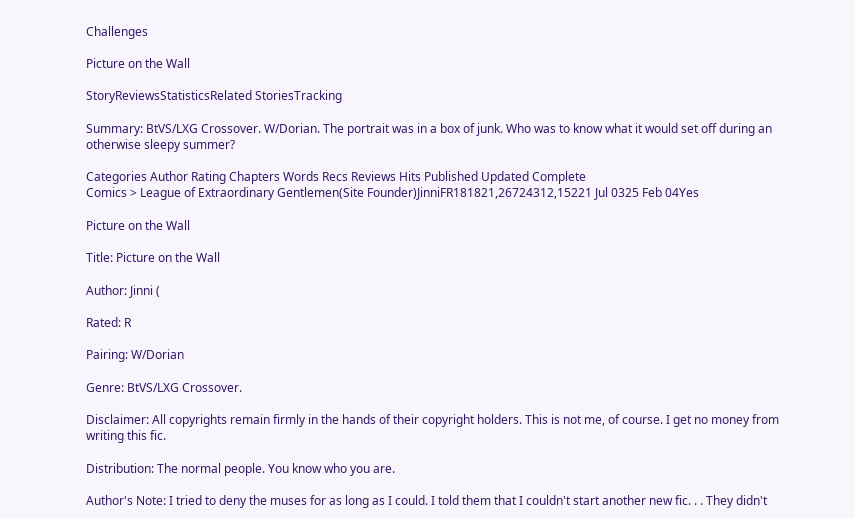Challenges

Picture on the Wall

StoryReviewsStatisticsRelated StoriesTracking

Summary: BtVS/LXG Crossover. W/Dorian. The portrait was in a box of junk. Who was to know what it would set off during an otherwise sleepy summer?

Categories Author Rating Chapters Words Recs Reviews Hits Published Updated Complete
Comics > League of Extraordinary Gentlemen(Site Founder)JinniFR181821,26724312,15221 Jul 0325 Feb 04Yes

Picture on the Wall

Title: Picture on the Wall

Author: Jinni (

Rated: R

Pairing: W/Dorian

Genre: BtVS/LXG Crossover.

Disclaimer: All copyrights remain firmly in the hands of their copyright holders. This is not me, of course. I get no money from writing this fic.

Distribution: The normal people. You know who you are.

Author's Note: I tried to deny the muses for as long as I could. I told them that I couldn't start another new fic. . . They didn't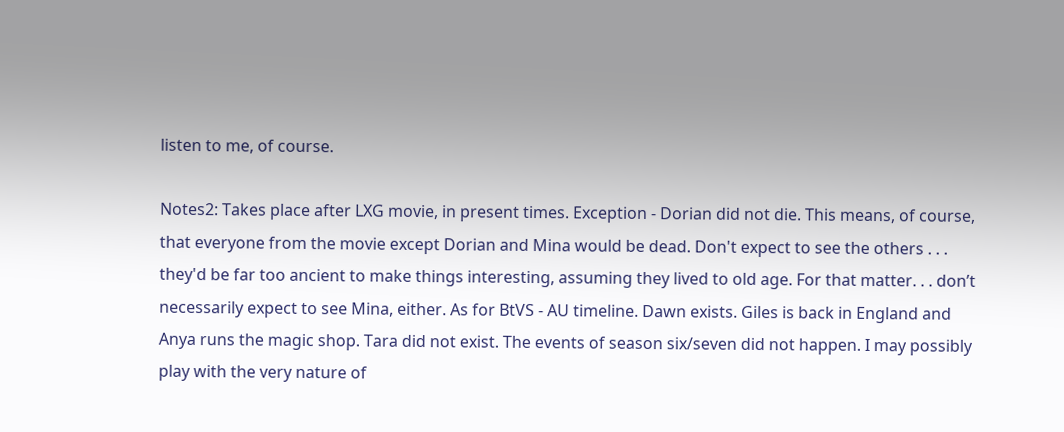listen to me, of course.

Notes2: Takes place after LXG movie, in present times. Exception - Dorian did not die. This means, of course, that everyone from the movie except Dorian and Mina would be dead. Don't expect to see the others . . . they'd be far too ancient to make things interesting, assuming they lived to old age. For that matter. . . don’t necessarily expect to see Mina, either. As for BtVS - AU timeline. Dawn exists. Giles is back in England and Anya runs the magic shop. Tara did not exist. The events of season six/seven did not happen. I may possibly play with the very nature of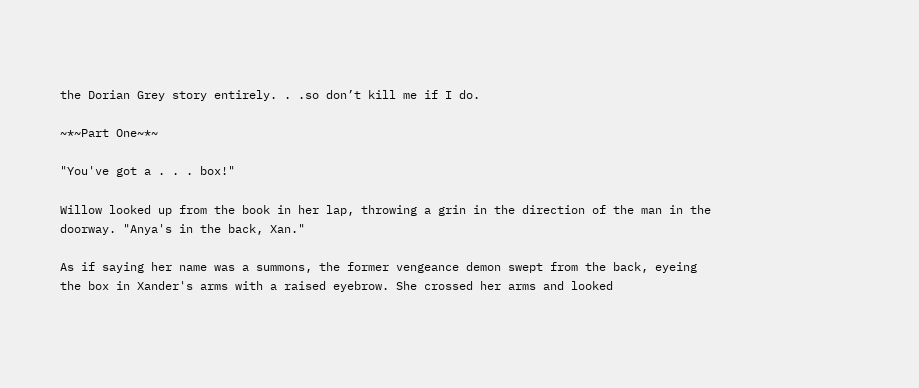the Dorian Grey story entirely. . .so don’t kill me if I do.

~*~Part One~*~

"You've got a . . . box!"

Willow looked up from the book in her lap, throwing a grin in the direction of the man in the doorway. "Anya's in the back, Xan."

As if saying her name was a summons, the former vengeance demon swept from the back, eyeing the box in Xander's arms with a raised eyebrow. She crossed her arms and looked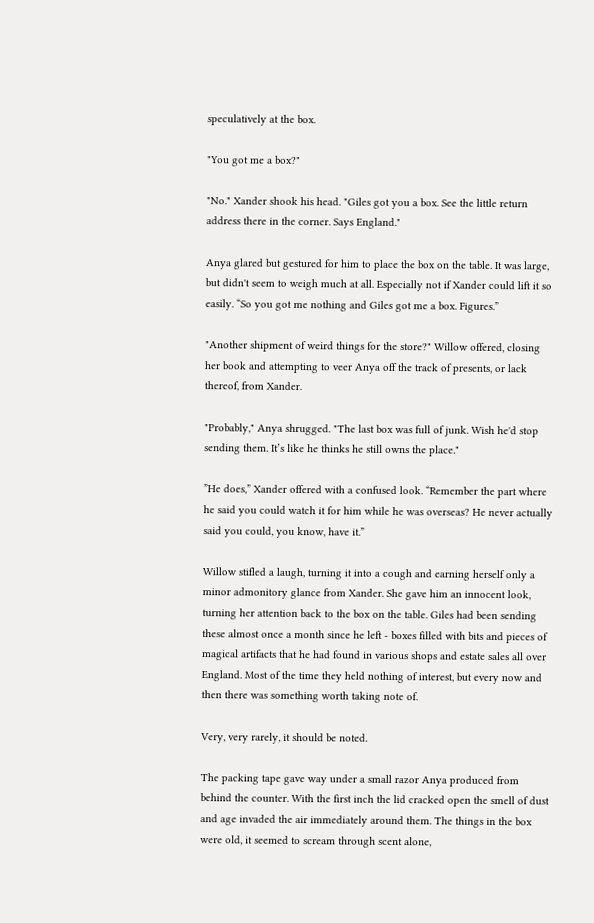speculatively at the box.

"You got me a box?"

"No." Xander shook his head. "Giles got you a box. See the little return address there in the corner. Says England."

Anya glared but gestured for him to place the box on the table. It was large, but didn't seem to weigh much at all. Especially not if Xander could lift it so easily. “So you got me nothing and Giles got me a box. Figures.”

"Another shipment of weird things for the store?" Willow offered, closing her book and attempting to veer Anya off the track of presents, or lack thereof, from Xander.

"Probably," Anya shrugged. "The last box was full of junk. Wish he'd stop sending them. It’s like he thinks he still owns the place."

”He does,” Xander offered with a confused look. “Remember the part where he said you could watch it for him while he was overseas? He never actually said you could, you know, have it.”

Willow stifled a laugh, turning it into a cough and earning herself only a minor admonitory glance from Xander. She gave him an innocent look, turning her attention back to the box on the table. Giles had been sending these almost once a month since he left - boxes filled with bits and pieces of magical artifacts that he had found in various shops and estate sales all over England. Most of the time they held nothing of interest, but every now and then there was something worth taking note of.

Very, very rarely, it should be noted.

The packing tape gave way under a small razor Anya produced from behind the counter. With the first inch the lid cracked open the smell of dust and age invaded the air immediately around them. The things in the box were old, it seemed to scream through scent alone,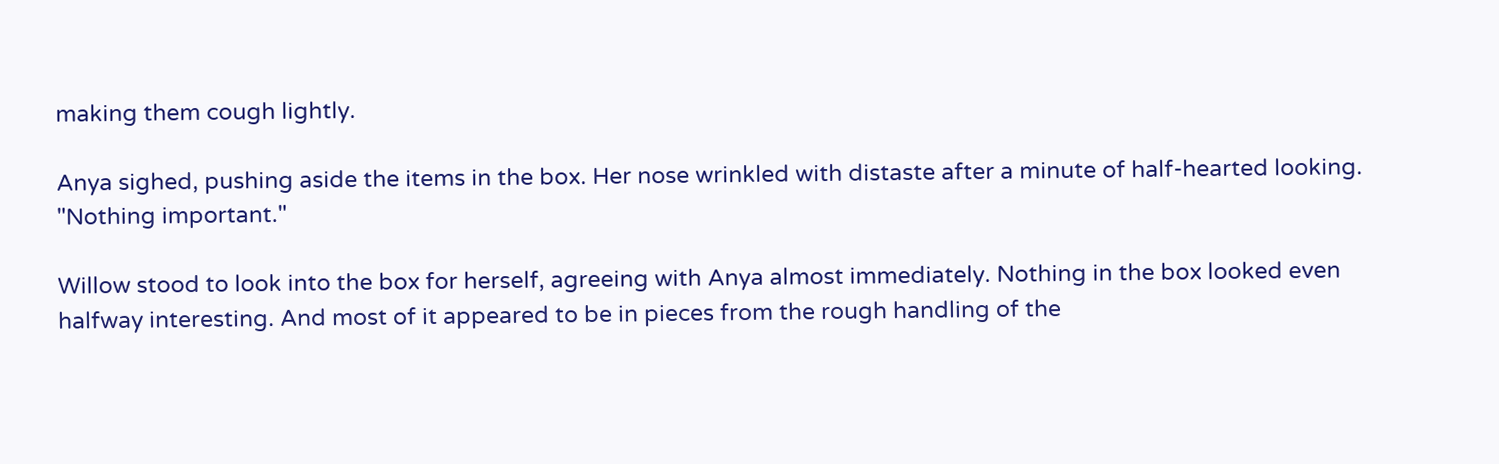making them cough lightly.

Anya sighed, pushing aside the items in the box. Her nose wrinkled with distaste after a minute of half-hearted looking. "Nothing important."

Willow stood to look into the box for herself, agreeing with Anya almost immediately. Nothing in the box looked even halfway interesting. And most of it appeared to be in pieces from the rough handling of the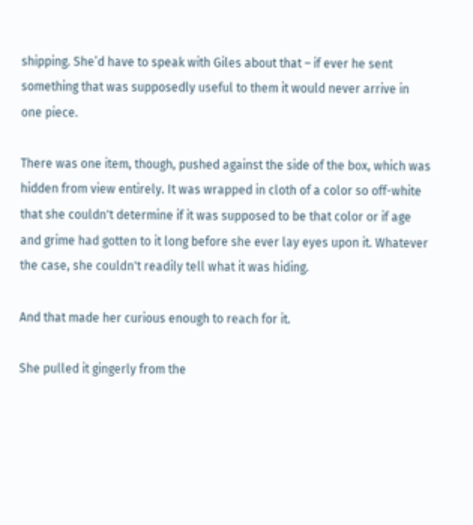shipping. She’d have to speak with Giles about that – if ever he sent something that was supposedly useful to them it would never arrive in one piece.

There was one item, though, pushed against the side of the box, which was hidden from view entirely. It was wrapped in cloth of a color so off-white that she couldn't determine if it was supposed to be that color or if age and grime had gotten to it long before she ever lay eyes upon it. Whatever the case, she couldn't readily tell what it was hiding.

And that made her curious enough to reach for it.

She pulled it gingerly from the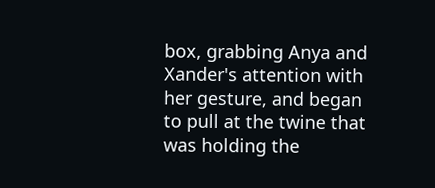box, grabbing Anya and Xander's attention with her gesture, and began to pull at the twine that was holding the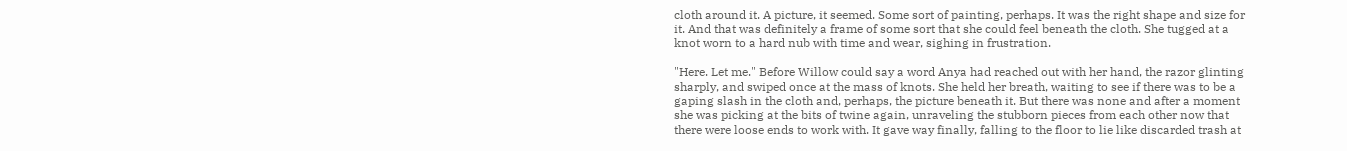cloth around it. A picture, it seemed. Some sort of painting, perhaps. It was the right shape and size for it. And that was definitely a frame of some sort that she could feel beneath the cloth. She tugged at a knot worn to a hard nub with time and wear, sighing in frustration.

"Here. Let me." Before Willow could say a word Anya had reached out with her hand, the razor glinting sharply, and swiped once at the mass of knots. She held her breath, waiting to see if there was to be a gaping slash in the cloth and, perhaps, the picture beneath it. But there was none and after a moment she was picking at the bits of twine again, unraveling the stubborn pieces from each other now that there were loose ends to work with. It gave way finally, falling to the floor to lie like discarded trash at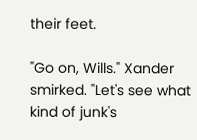their feet.

"Go on, Wills." Xander smirked. "Let's see what kind of junk's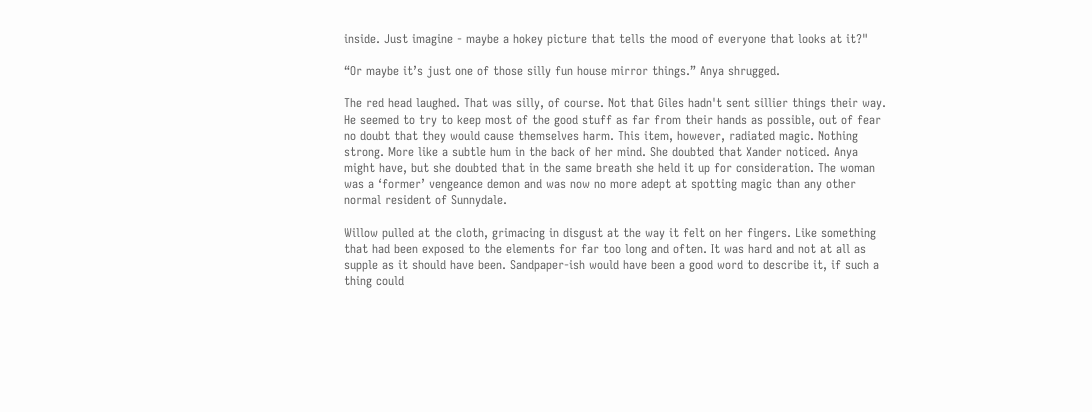inside. Just imagine - maybe a hokey picture that tells the mood of everyone that looks at it?"

“Or maybe it’s just one of those silly fun house mirror things.” Anya shrugged.

The red head laughed. That was silly, of course. Not that Giles hadn't sent sillier things their way. He seemed to try to keep most of the good stuff as far from their hands as possible, out of fear no doubt that they would cause themselves harm. This item, however, radiated magic. Nothing strong. More like a subtle hum in the back of her mind. She doubted that Xander noticed. Anya might have, but she doubted that in the same breath she held it up for consideration. The woman was a ‘former’ vengeance demon and was now no more adept at spotting magic than any other normal resident of Sunnydale.

Willow pulled at the cloth, grimacing in disgust at the way it felt on her fingers. Like something that had been exposed to the elements for far too long and often. It was hard and not at all as supple as it should have been. Sandpaper-ish would have been a good word to describe it, if such a thing could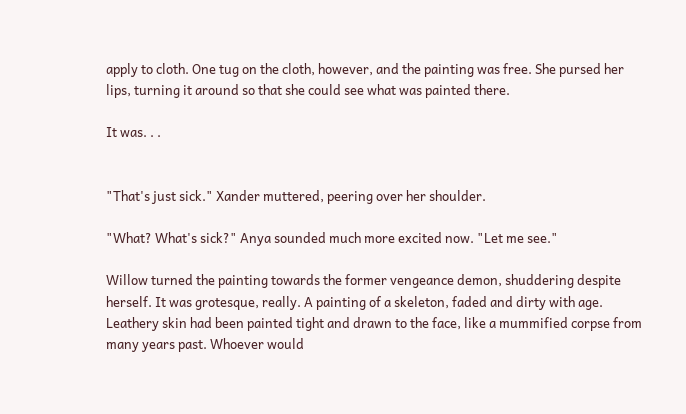apply to cloth. One tug on the cloth, however, and the painting was free. She pursed her lips, turning it around so that she could see what was painted there.

It was. . .


"That's just sick." Xander muttered, peering over her shoulder.

"What? What's sick?" Anya sounded much more excited now. "Let me see."

Willow turned the painting towards the former vengeance demon, shuddering despite herself. It was grotesque, really. A painting of a skeleton, faded and dirty with age. Leathery skin had been painted tight and drawn to the face, like a mummified corpse from many years past. Whoever would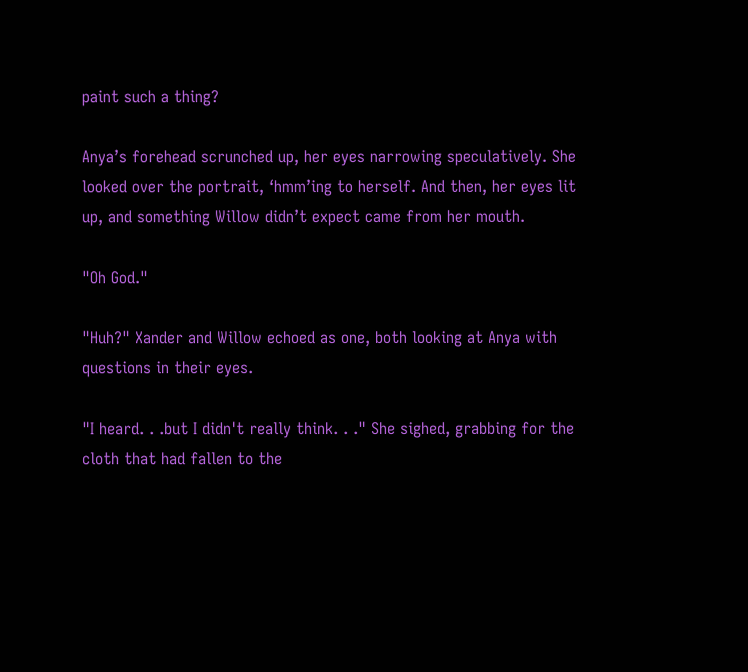paint such a thing?

Anya’s forehead scrunched up, her eyes narrowing speculatively. She looked over the portrait, ‘hmm’ing to herself. And then, her eyes lit up, and something Willow didn’t expect came from her mouth.

"Oh God."

"Huh?" Xander and Willow echoed as one, both looking at Anya with questions in their eyes.

"I heard. . .but I didn't really think. . ." She sighed, grabbing for the cloth that had fallen to the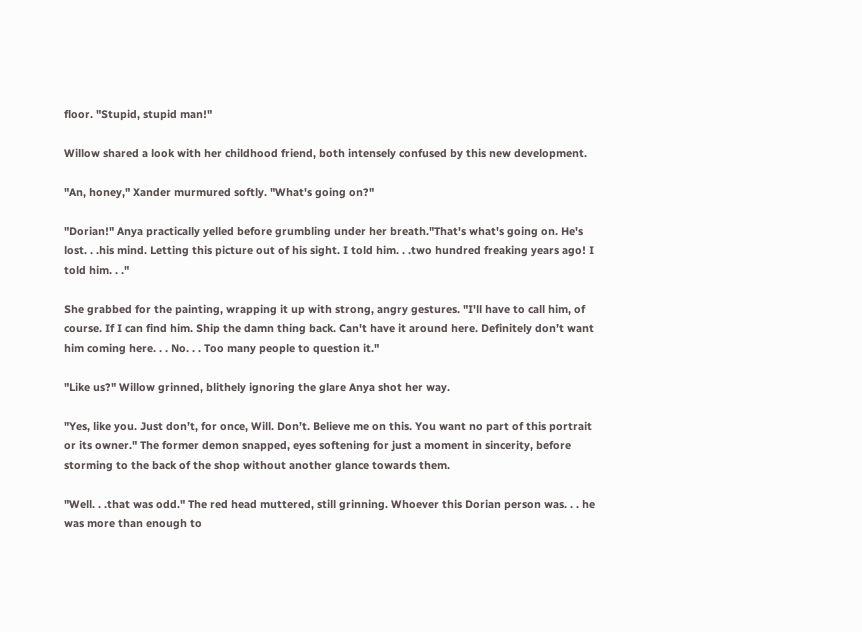floor. "Stupid, stupid man!"

Willow shared a look with her childhood friend, both intensely confused by this new development.

"An, honey," Xander murmured softly. "What's going on?"

"Dorian!" Anya practically yelled before grumbling under her breath."That's what's going on. He's lost. . .his mind. Letting this picture out of his sight. I told him. . .two hundred freaking years ago! I told him. . ."

She grabbed for the painting, wrapping it up with strong, angry gestures. "I'll have to call him, of course. If I can find him. Ship the damn thing back. Can't have it around here. Definitely don’t want him coming here. . . No. . . Too many people to question it."

"Like us?" Willow grinned, blithely ignoring the glare Anya shot her way.

"Yes, like you. Just don’t, for once, Will. Don’t. Believe me on this. You want no part of this portrait or its owner." The former demon snapped, eyes softening for just a moment in sincerity, before storming to the back of the shop without another glance towards them.

"Well. . .that was odd." The red head muttered, still grinning. Whoever this Dorian person was. . . he was more than enough to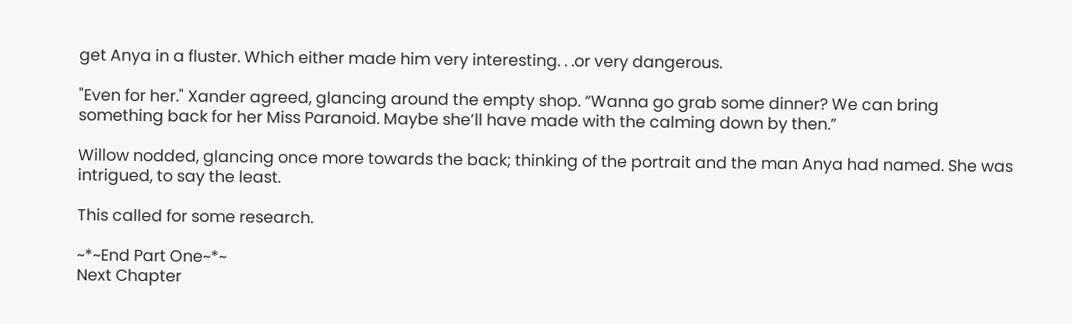get Anya in a fluster. Which either made him very interesting. . .or very dangerous.

"Even for her." Xander agreed, glancing around the empty shop. “Wanna go grab some dinner? We can bring something back for her Miss Paranoid. Maybe she’ll have made with the calming down by then.”

Willow nodded, glancing once more towards the back; thinking of the portrait and the man Anya had named. She was intrigued, to say the least.

This called for some research.

~*~End Part One~*~
Next Chapter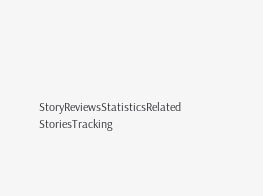StoryReviewsStatisticsRelated StoriesTracking